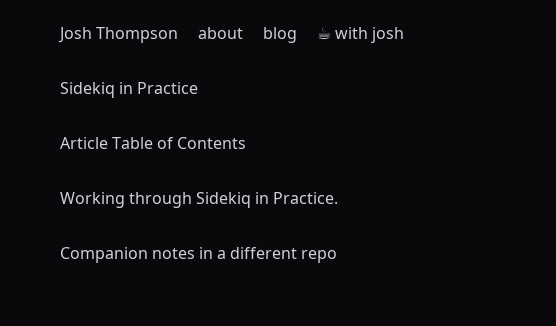Josh Thompson     about     blog     ☕ with josh

Sidekiq in Practice

Article Table of Contents

Working through Sidekiq in Practice.

Companion notes in a different repo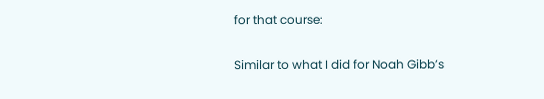for that course:

Similar to what I did for Noah Gibb’s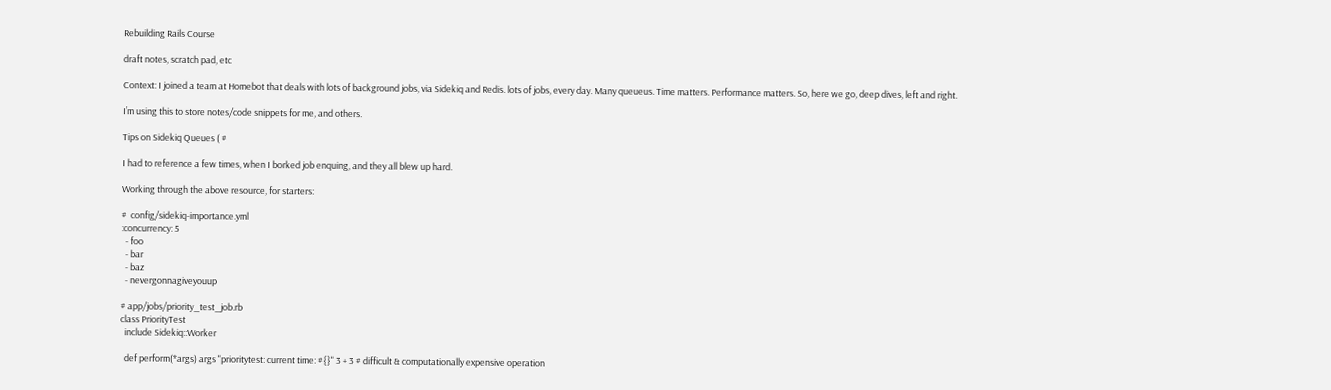Rebuilding Rails Course

draft notes, scratch pad, etc

Context: I joined a team at Homebot that deals with lots of background jobs, via Sidekiq and Redis. lots of jobs, every day. Many queueus. Time matters. Performance matters. So, here we go, deep dives, left and right.

I’m using this to store notes/code snippets for me, and others.

Tips on Sidekiq Queues ( #

I had to reference a few times, when I borked job enquing, and they all blew up hard.

Working through the above resource, for starters:

#  config/sidekiq-importance.yml
:concurrency: 5
  - foo
  - bar
  - baz
  - nevergonnagiveyouup

# app/jobs/priority_test_job.rb
class PriorityTest
  include Sidekiq::Worker

  def perform(*args) args "prioritytest: current time: #{}" 3 + 3 # difficult & computationally expensive operation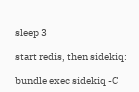sleep 3

start redis, then sidekiq:

bundle exec sidekiq -C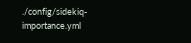./config/sidekiq-importance.yml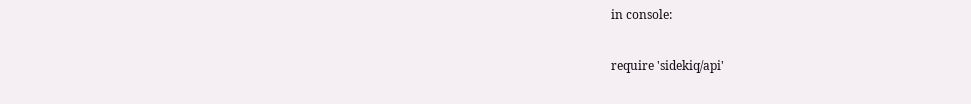in console:

require 'sidekiq/api'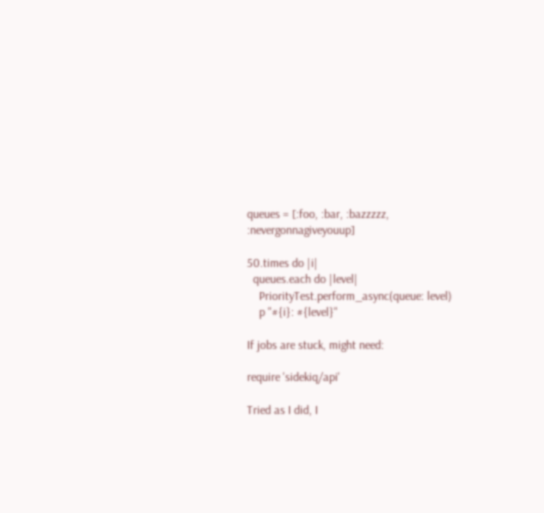queues = [:foo, :bar, :bazzzzz, :nevergonnagiveyouup]

50.times do |i|
  queues.each do |level|
    PriorityTest.perform_async(queue: level)
    p "#{i}: #{level}"

If jobs are stuck, might need:

require 'sidekiq/api'

Tried as I did, I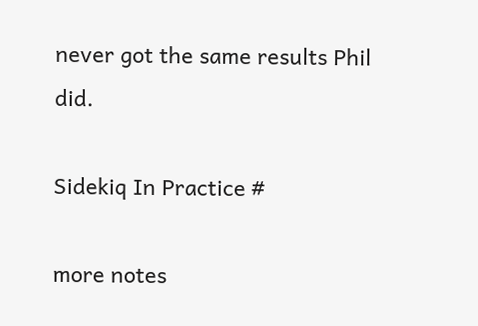never got the same results Phil did.

Sidekiq In Practice #

more notes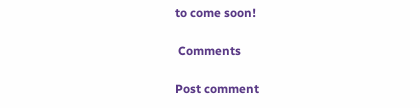to come soon!

 Comments

Post comment